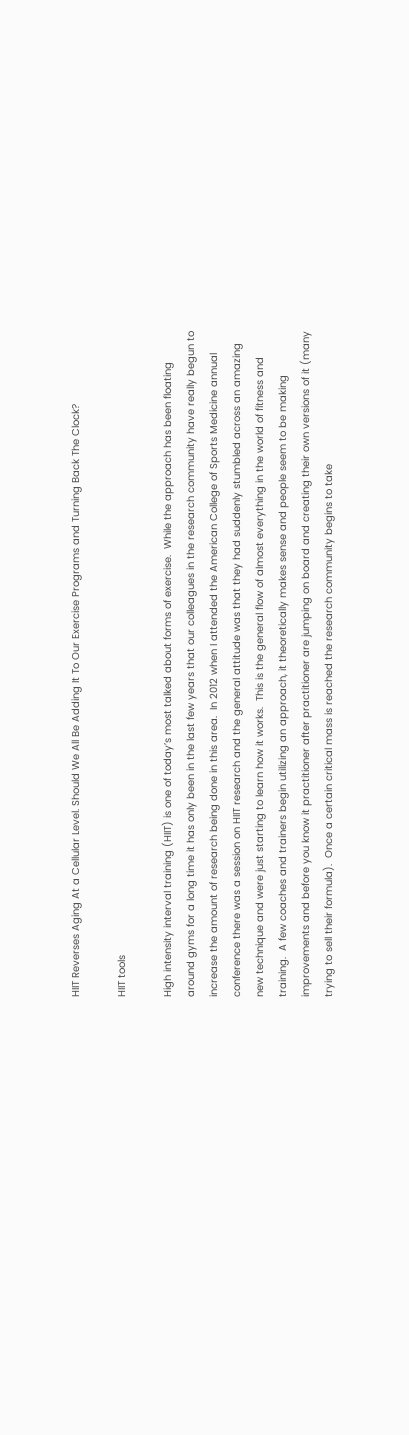HIIT Reverses Aging At a Cellular Level. Should We All Be Adding It To Our Exercise Programs and Turning Back The Clock?

HIIT tools

High intensity interval training (HIIT) is one of today’s most talked about forms of exercise.  While the approach has been floating around gyms for a long time it has only been in the last few years that our colleagues in the research community have really begun to increase the amount of research being done in this area.  In 2012 when I attended the American College of Sports Medicine annual conference there was a session on HIIT research and the general attitude was that they had suddenly stumbled across an amazing new technique and were just starting to learn how it works.  This is the general flow of almost everything in the world of fitness and training.  A few coaches and trainers begin utilizing an approach, it theoretically makes sense and people seem to be making improvements and before you know it practitioner after practitioner are jumping on board and creating their own versions of it (many trying to sell their formula).  Once a certain critical mass is reached the research community begins to take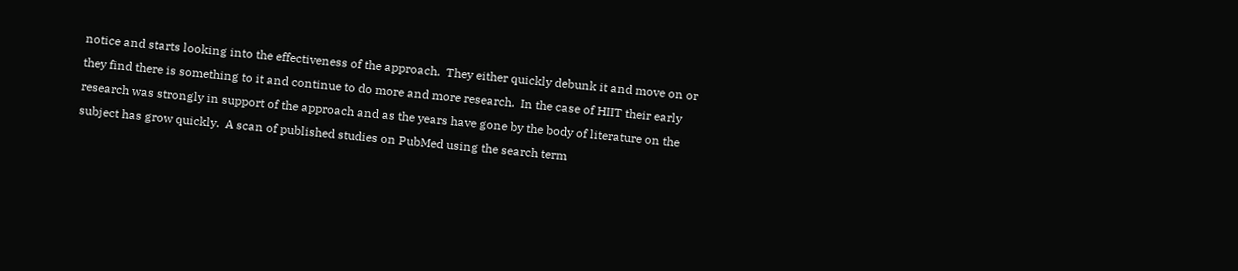notice and starts looking into the effectiveness of the approach.  They either quickly debunk it and move on or they find there is something to it and continue to do more and more research.  In the case of HIIT their early research was strongly in support of the approach and as the years have gone by the body of literature on the subject has grow quickly.  A scan of published studies on PubMed using the search term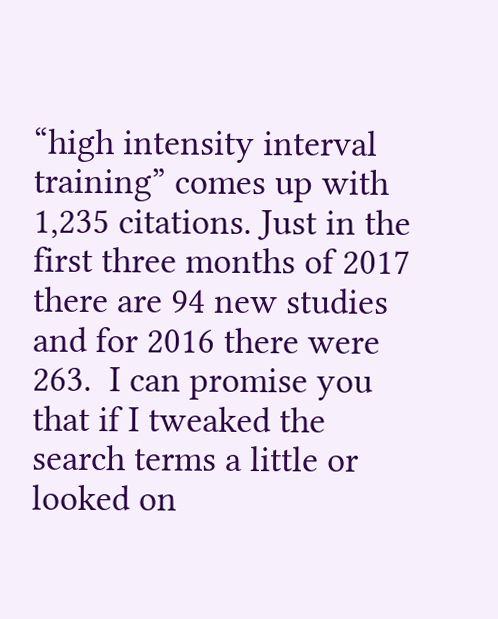“high intensity interval training” comes up with 1,235 citations. Just in the first three months of 2017 there are 94 new studies and for 2016 there were 263.  I can promise you that if I tweaked the search terms a little or looked on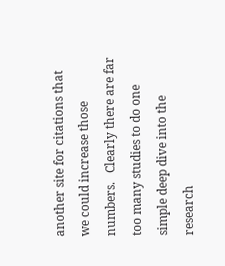another site for citations that we could increase those numbers.   Clearly there are far too many studies to do one simple deep dive into the research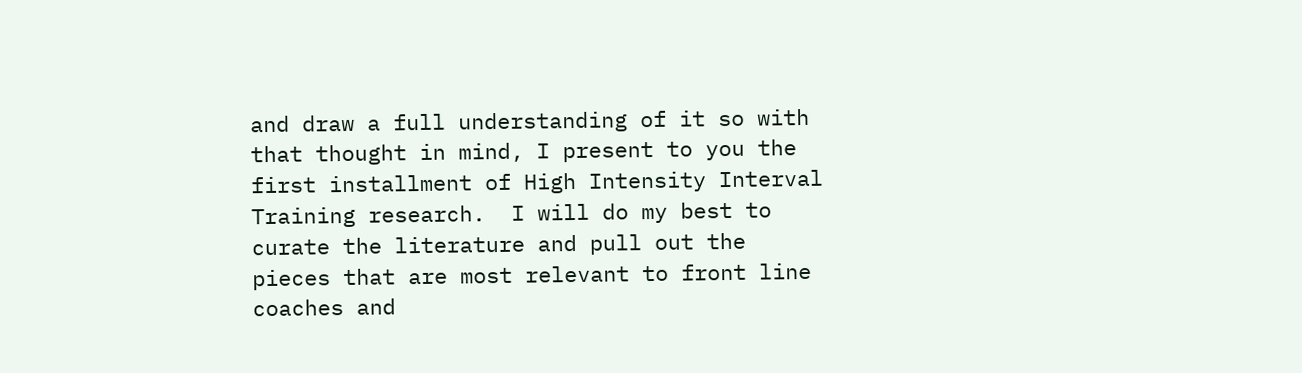and draw a full understanding of it so with that thought in mind, I present to you the first installment of High Intensity Interval Training research.  I will do my best to curate the literature and pull out the pieces that are most relevant to front line coaches and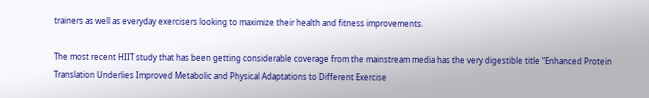trainers as well as everyday exercisers looking to maximize their health and fitness improvements.

The most recent HIIT study that has been getting considerable coverage from the mainstream media has the very digestible title “Enhanced Protein Translation Underlies Improved Metabolic and Physical Adaptations to Different Exercise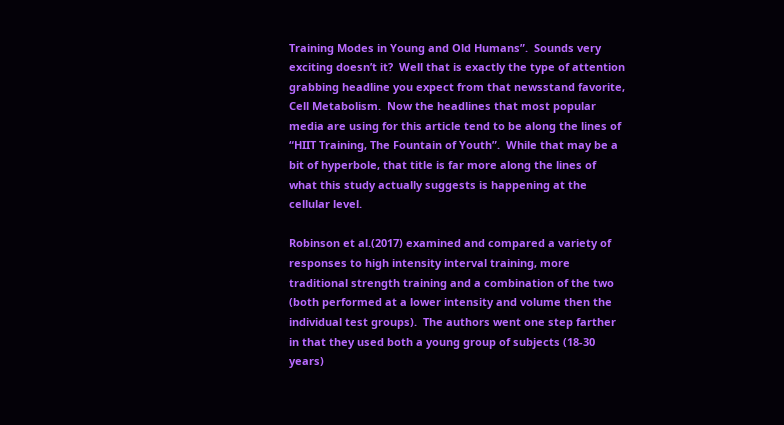Training Modes in Young and Old Humans”.  Sounds very exciting doesn’t it?  Well that is exactly the type of attention grabbing headline you expect from that newsstand favorite, Cell Metabolism.  Now the headlines that most popular media are using for this article tend to be along the lines of “HIIT Training, The Fountain of Youth”.  While that may be a bit of hyperbole, that title is far more along the lines of what this study actually suggests is happening at the cellular level.

Robinson et al.(2017) examined and compared a variety of responses to high intensity interval training, more traditional strength training and a combination of the two (both performed at a lower intensity and volume then the individual test groups).  The authors went one step farther in that they used both a young group of subjects (18-30 years)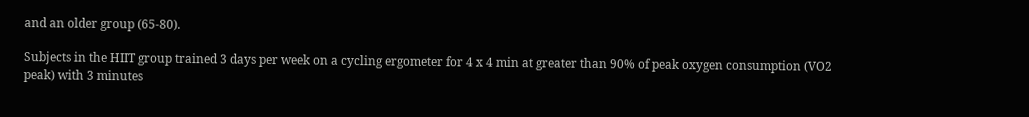and an older group (65-80).

Subjects in the HIIT group trained 3 days per week on a cycling ergometer for 4 x 4 min at greater than 90% of peak oxygen consumption (VO2  peak) with 3 minutes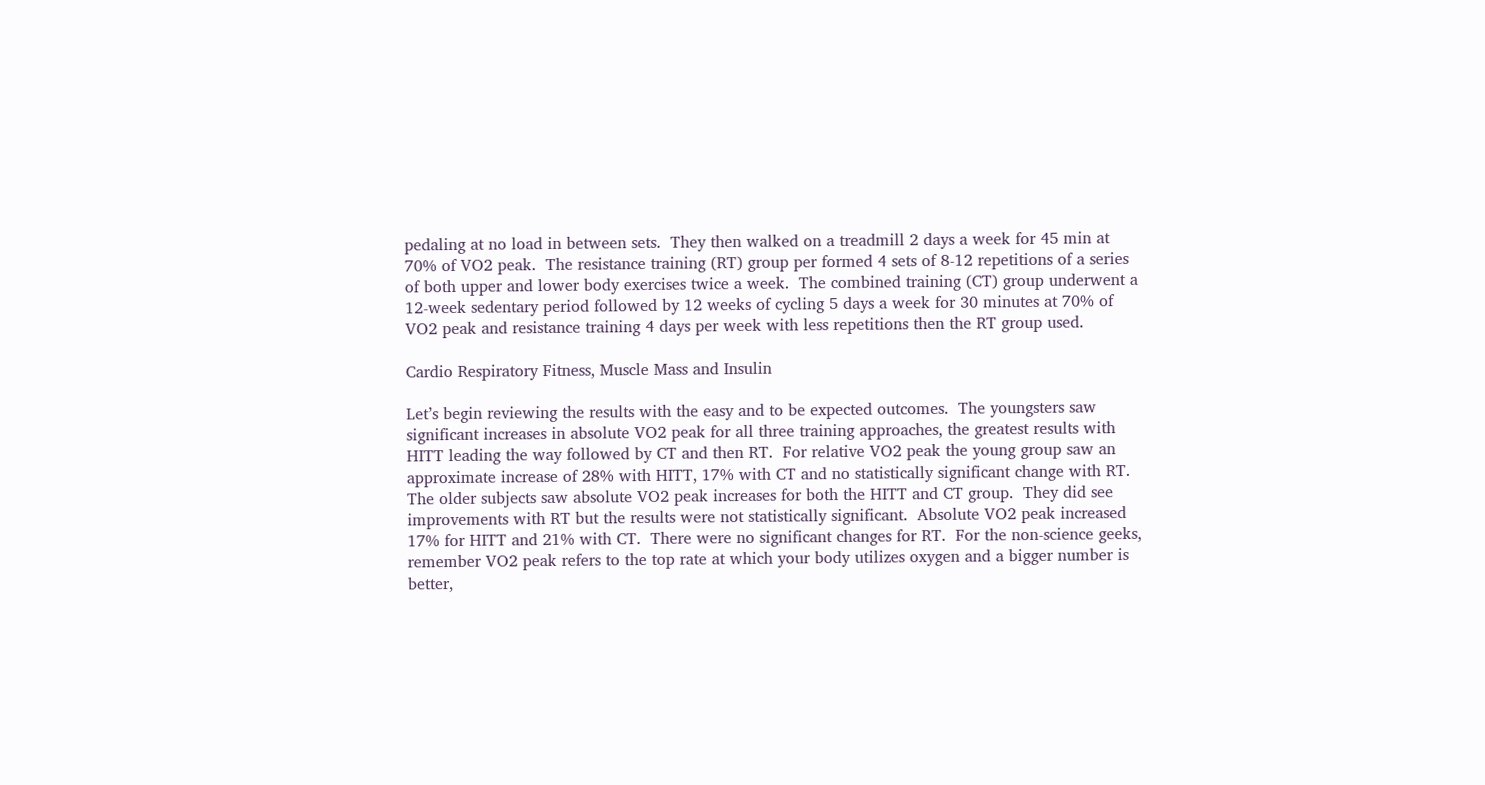pedaling at no load in between sets.  They then walked on a treadmill 2 days a week for 45 min at 70% of VO2 peak.  The resistance training (RT) group per formed 4 sets of 8-12 repetitions of a series of both upper and lower body exercises twice a week.  The combined training (CT) group underwent a 12-week sedentary period followed by 12 weeks of cycling 5 days a week for 30 minutes at 70% of VO2 peak and resistance training 4 days per week with less repetitions then the RT group used.

Cardio Respiratory Fitness, Muscle Mass and Insulin

Let’s begin reviewing the results with the easy and to be expected outcomes.  The youngsters saw significant increases in absolute VO2 peak for all three training approaches, the greatest results with HITT leading the way followed by CT and then RT.  For relative VO2 peak the young group saw an approximate increase of 28% with HITT, 17% with CT and no statistically significant change with RT.  The older subjects saw absolute VO2 peak increases for both the HITT and CT group.  They did see improvements with RT but the results were not statistically significant.  Absolute VO2 peak increased 17% for HITT and 21% with CT.  There were no significant changes for RT.  For the non-science geeks, remember VO2 peak refers to the top rate at which your body utilizes oxygen and a bigger number is better,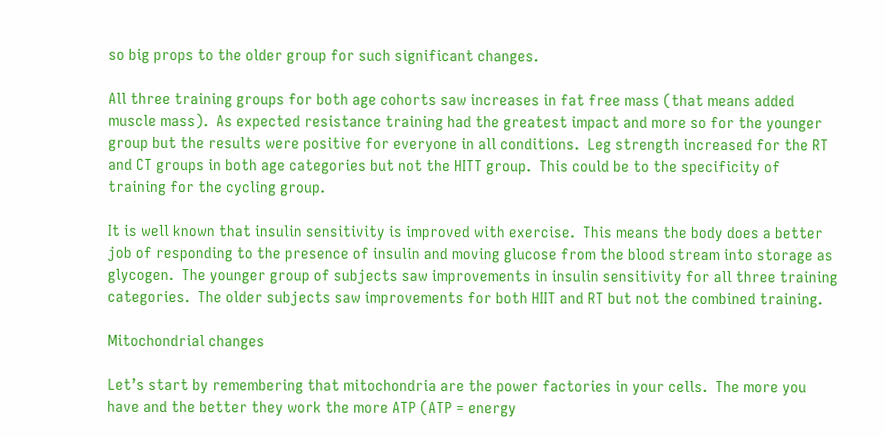so big props to the older group for such significant changes.

All three training groups for both age cohorts saw increases in fat free mass (that means added muscle mass).  As expected resistance training had the greatest impact and more so for the younger group but the results were positive for everyone in all conditions.  Leg strength increased for the RT and CT groups in both age categories but not the HITT group.  This could be to the specificity of training for the cycling group.

It is well known that insulin sensitivity is improved with exercise.  This means the body does a better job of responding to the presence of insulin and moving glucose from the blood stream into storage as glycogen.  The younger group of subjects saw improvements in insulin sensitivity for all three training categories.  The older subjects saw improvements for both HIIT and RT but not the combined training.

Mitochondrial changes

Let’s start by remembering that mitochondria are the power factories in your cells.  The more you have and the better they work the more ATP (ATP = energy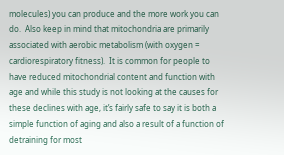molecules) you can produce and the more work you can do.  Also keep in mind that mitochondria are primarily associated with aerobic metabolism (with oxygen = cardiorespiratory fitness).  It is common for people to have reduced mitochondrial content and function with age and while this study is not looking at the causes for these declines with age, it’s fairly safe to say it is both a simple function of aging and also a result of a function of detraining for most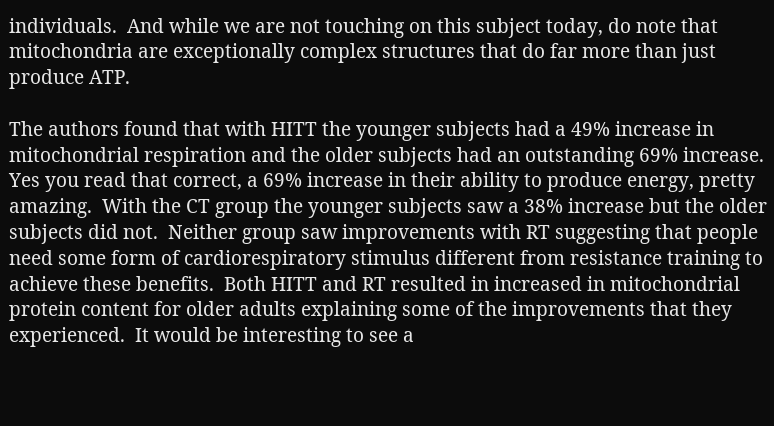individuals.  And while we are not touching on this subject today, do note that mitochondria are exceptionally complex structures that do far more than just produce ATP.

The authors found that with HITT the younger subjects had a 49% increase in mitochondrial respiration and the older subjects had an outstanding 69% increase.  Yes you read that correct, a 69% increase in their ability to produce energy, pretty amazing.  With the CT group the younger subjects saw a 38% increase but the older subjects did not.  Neither group saw improvements with RT suggesting that people need some form of cardiorespiratory stimulus different from resistance training to achieve these benefits.  Both HITT and RT resulted in increased in mitochondrial protein content for older adults explaining some of the improvements that they experienced.  It would be interesting to see a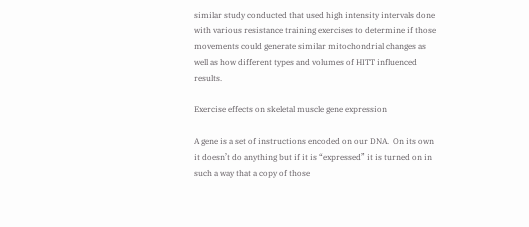similar study conducted that used high intensity intervals done with various resistance training exercises to determine if those movements could generate similar mitochondrial changes as well as how different types and volumes of HITT influenced results.

Exercise effects on skeletal muscle gene expression

A gene is a set of instructions encoded on our DNA.  On its own it doesn’t do anything but if it is “expressed” it is turned on in such a way that a copy of those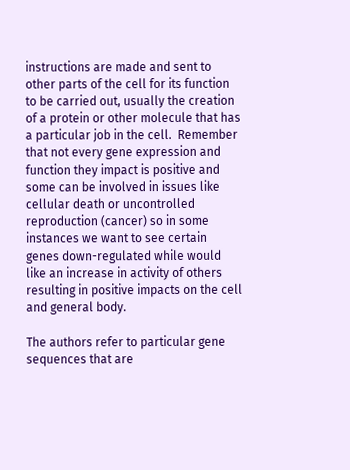instructions are made and sent to other parts of the cell for its function to be carried out, usually the creation of a protein or other molecule that has a particular job in the cell.  Remember that not every gene expression and function they impact is positive and some can be involved in issues like cellular death or uncontrolled reproduction (cancer) so in some instances we want to see certain genes down-regulated while would like an increase in activity of others resulting in positive impacts on the cell and general body.

The authors refer to particular gene sequences that are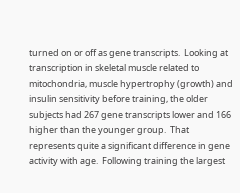turned on or off as gene transcripts.  Looking at transcription in skeletal muscle related to mitochondria, muscle hypertrophy (growth) and insulin sensitivity before training, the older subjects had 267 gene transcripts lower and 166 higher than the younger group.  That represents quite a significant difference in gene activity with age.  Following training the largest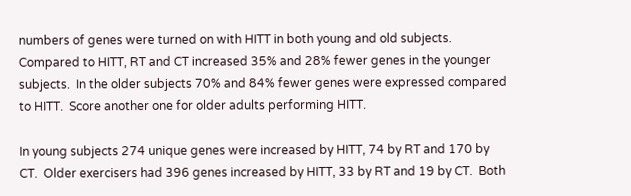numbers of genes were turned on with HITT in both young and old subjects.  Compared to HITT, RT and CT increased 35% and 28% fewer genes in the younger subjects.  In the older subjects 70% and 84% fewer genes were expressed compared to HITT.  Score another one for older adults performing HITT.

In young subjects 274 unique genes were increased by HITT, 74 by RT and 170 by CT.  Older exercisers had 396 genes increased by HITT, 33 by RT and 19 by CT.  Both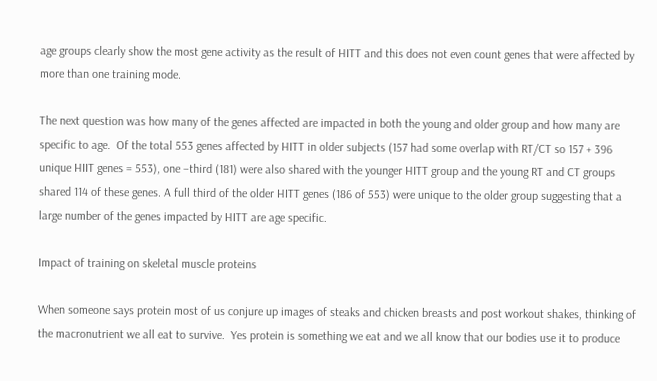age groups clearly show the most gene activity as the result of HITT and this does not even count genes that were affected by more than one training mode.

The next question was how many of the genes affected are impacted in both the young and older group and how many are specific to age.  Of the total 553 genes affected by HITT in older subjects (157 had some overlap with RT/CT so 157 + 396 unique HIIT genes = 553), one –third (181) were also shared with the younger HITT group and the young RT and CT groups shared 114 of these genes. A full third of the older HITT genes (186 of 553) were unique to the older group suggesting that a large number of the genes impacted by HITT are age specific.

Impact of training on skeletal muscle proteins

When someone says protein most of us conjure up images of steaks and chicken breasts and post workout shakes, thinking of the macronutrient we all eat to survive.  Yes protein is something we eat and we all know that our bodies use it to produce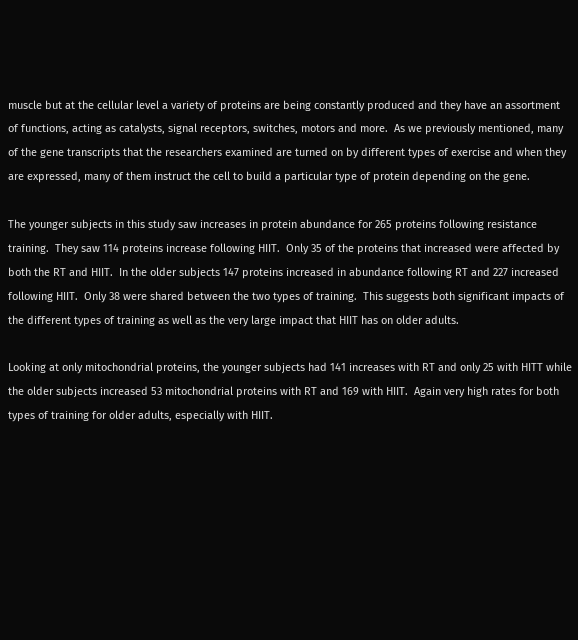muscle but at the cellular level a variety of proteins are being constantly produced and they have an assortment of functions, acting as catalysts, signal receptors, switches, motors and more.  As we previously mentioned, many of the gene transcripts that the researchers examined are turned on by different types of exercise and when they are expressed, many of them instruct the cell to build a particular type of protein depending on the gene.

The younger subjects in this study saw increases in protein abundance for 265 proteins following resistance training.  They saw 114 proteins increase following HIIT.  Only 35 of the proteins that increased were affected by both the RT and HIIT.  In the older subjects 147 proteins increased in abundance following RT and 227 increased following HIIT.  Only 38 were shared between the two types of training.  This suggests both significant impacts of the different types of training as well as the very large impact that HIIT has on older adults.

Looking at only mitochondrial proteins, the younger subjects had 141 increases with RT and only 25 with HITT while the older subjects increased 53 mitochondrial proteins with RT and 169 with HIIT.  Again very high rates for both types of training for older adults, especially with HIIT.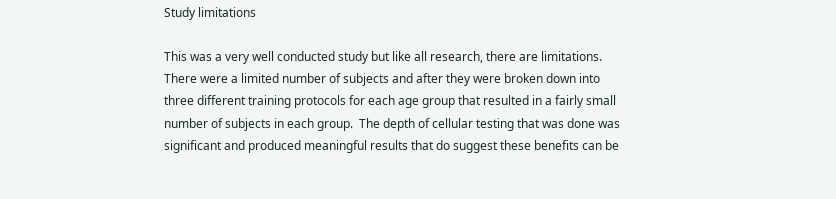Study limitations

This was a very well conducted study but like all research, there are limitations.  There were a limited number of subjects and after they were broken down into three different training protocols for each age group that resulted in a fairly small number of subjects in each group.  The depth of cellular testing that was done was significant and produced meaningful results that do suggest these benefits can be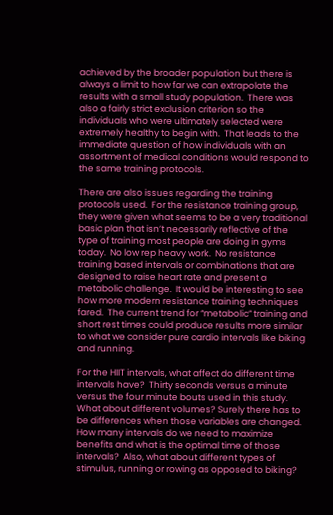achieved by the broader population but there is always a limit to how far we can extrapolate the results with a small study population.  There was also a fairly strict exclusion criterion so the individuals who were ultimately selected were extremely healthy to begin with.  That leads to the immediate question of how individuals with an assortment of medical conditions would respond to the same training protocols.

There are also issues regarding the training protocols used.  For the resistance training group, they were given what seems to be a very traditional basic plan that isn’t necessarily reflective of the type of training most people are doing in gyms today.  No low rep heavy work.  No resistance training based intervals or combinations that are designed to raise heart rate and present a metabolic challenge.  It would be interesting to see how more modern resistance training techniques fared.  The current trend for “metabolic” training and short rest times could produce results more similar to what we consider pure cardio intervals like biking and running.

For the HIIT intervals, what affect do different time intervals have?  Thirty seconds versus a minute versus the four minute bouts used in this study.  What about different volumes? Surely there has to be differences when those variables are changed.  How many intervals do we need to maximize benefits and what is the optimal time of those intervals?  Also, what about different types of stimulus, running or rowing as opposed to biking?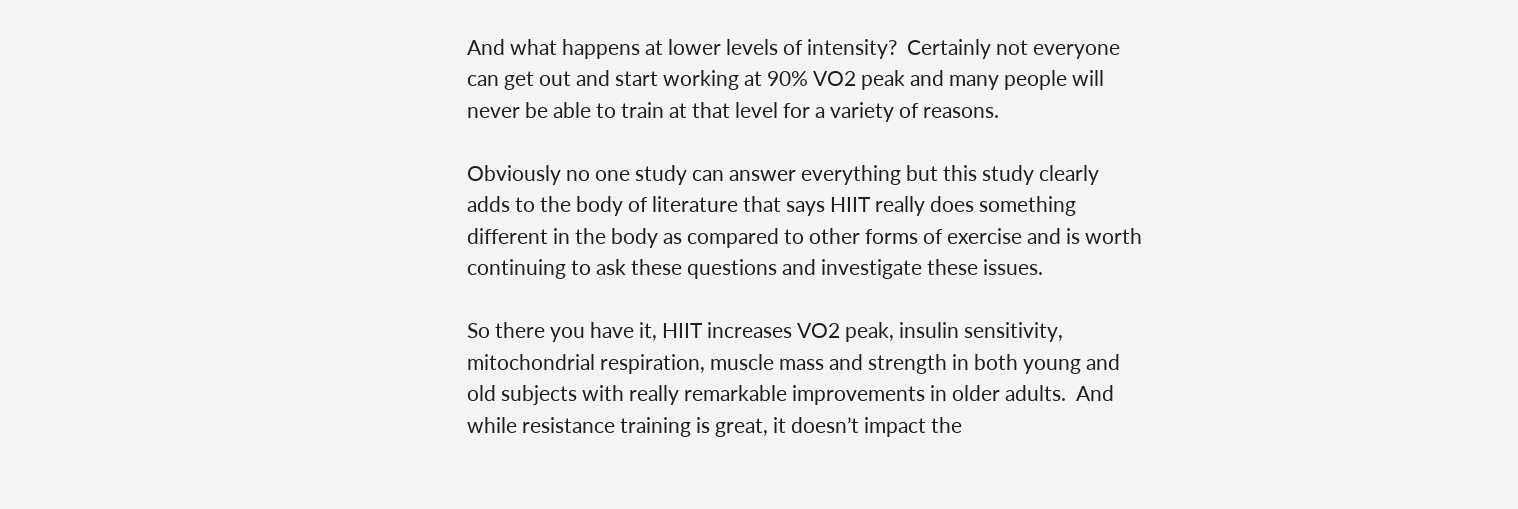And what happens at lower levels of intensity?  Certainly not everyone can get out and start working at 90% VO2 peak and many people will never be able to train at that level for a variety of reasons.

Obviously no one study can answer everything but this study clearly adds to the body of literature that says HIIT really does something different in the body as compared to other forms of exercise and is worth continuing to ask these questions and investigate these issues.

So there you have it, HIIT increases VO2 peak, insulin sensitivity, mitochondrial respiration, muscle mass and strength in both young and old subjects with really remarkable improvements in older adults.  And while resistance training is great, it doesn’t impact the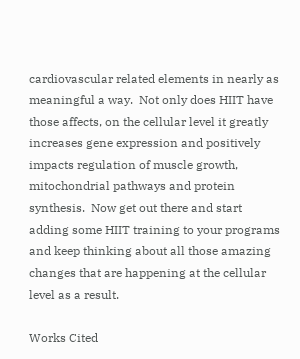cardiovascular related elements in nearly as meaningful a way.  Not only does HIIT have those affects, on the cellular level it greatly increases gene expression and positively impacts regulation of muscle growth, mitochondrial pathways and protein synthesis.  Now get out there and start adding some HIIT training to your programs and keep thinking about all those amazing changes that are happening at the cellular level as a result.

Works Cited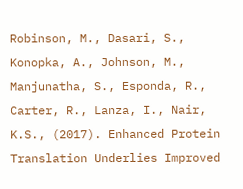Robinson, M., Dasari, S., Konopka, A., Johnson, M., Manjunatha, S., Esponda, R., Carter, R., Lanza, I., Nair, K.S., (2017). Enhanced Protein Translation Underlies Improved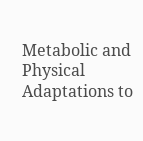Metabolic and Physical Adaptations to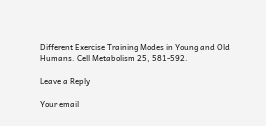Different Exercise Training Modes in Young and Old Humans. Cell Metabolism 25, 581-592.

Leave a Reply

Your email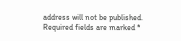address will not be published. Required fields are marked *